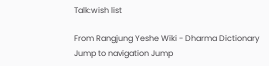Talk:wish list

From Rangjung Yeshe Wiki - Dharma Dictionary
Jump to navigation Jump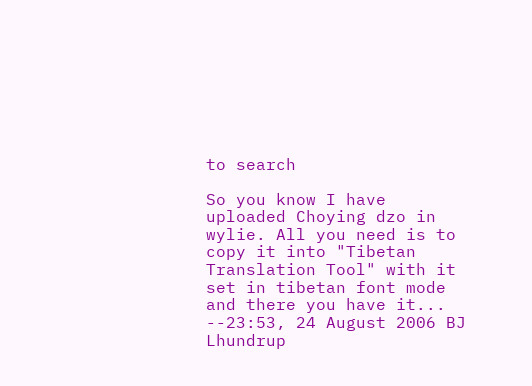to search

So you know I have uploaded Choying dzo in wylie. All you need is to copy it into "Tibetan Translation Tool" with it set in tibetan font mode and there you have it... --23:53, 24 August 2006 BJ Lhundrup